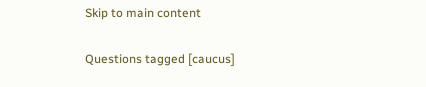Skip to main content

Questions tagged [caucus]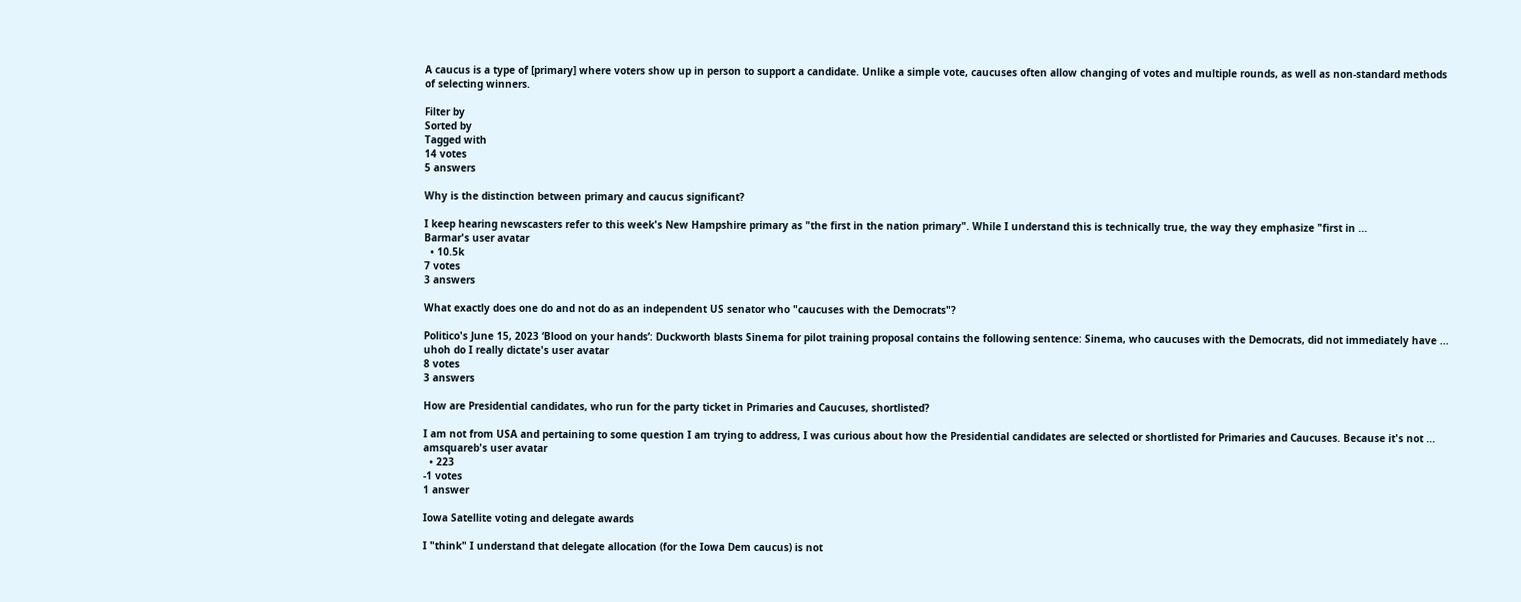A caucus is a type of [primary] where voters show up in person to support a candidate. Unlike a simple vote, caucuses often allow changing of votes and multiple rounds, as well as non-standard methods of selecting winners.

Filter by
Sorted by
Tagged with
14 votes
5 answers

Why is the distinction between primary and caucus significant?

I keep hearing newscasters refer to this week's New Hampshire primary as "the first in the nation primary". While I understand this is technically true, the way they emphasize "first in ...
Barmar's user avatar
  • 10.5k
7 votes
3 answers

What exactly does one do and not do as an independent US senator who "caucuses with the Democrats"?

Politico's June 15, 2023 ‘Blood on your hands’: Duckworth blasts Sinema for pilot training proposal contains the following sentence: Sinema, who caucuses with the Democrats, did not immediately have ...
uhoh do I really dictate's user avatar
8 votes
3 answers

How are Presidential candidates, who run for the party ticket in Primaries and Caucuses, shortlisted?

I am not from USA and pertaining to some question I am trying to address, I was curious about how the Presidential candidates are selected or shortlisted for Primaries and Caucuses. Because it's not ...
amsquareb's user avatar
  • 223
-1 votes
1 answer

Iowa Satellite voting and delegate awards

I "think" I understand that delegate allocation (for the Iowa Dem caucus) is not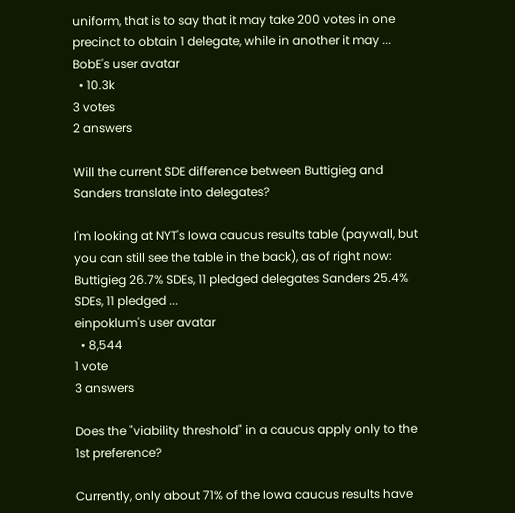uniform, that is to say that it may take 200 votes in one precinct to obtain 1 delegate, while in another it may ...
BobE's user avatar
  • 10.3k
3 votes
2 answers

Will the current SDE difference between Buttigieg and Sanders translate into delegates?

I'm looking at NYT's Iowa caucus results table (paywall, but you can still see the table in the back), as of right now: Buttigieg 26.7% SDEs, 11 pledged delegates Sanders 25.4% SDEs, 11 pledged ...
einpoklum's user avatar
  • 8,544
1 vote
3 answers

Does the "viability threshold" in a caucus apply only to the 1st preference?

Currently, only about 71% of the Iowa caucus results have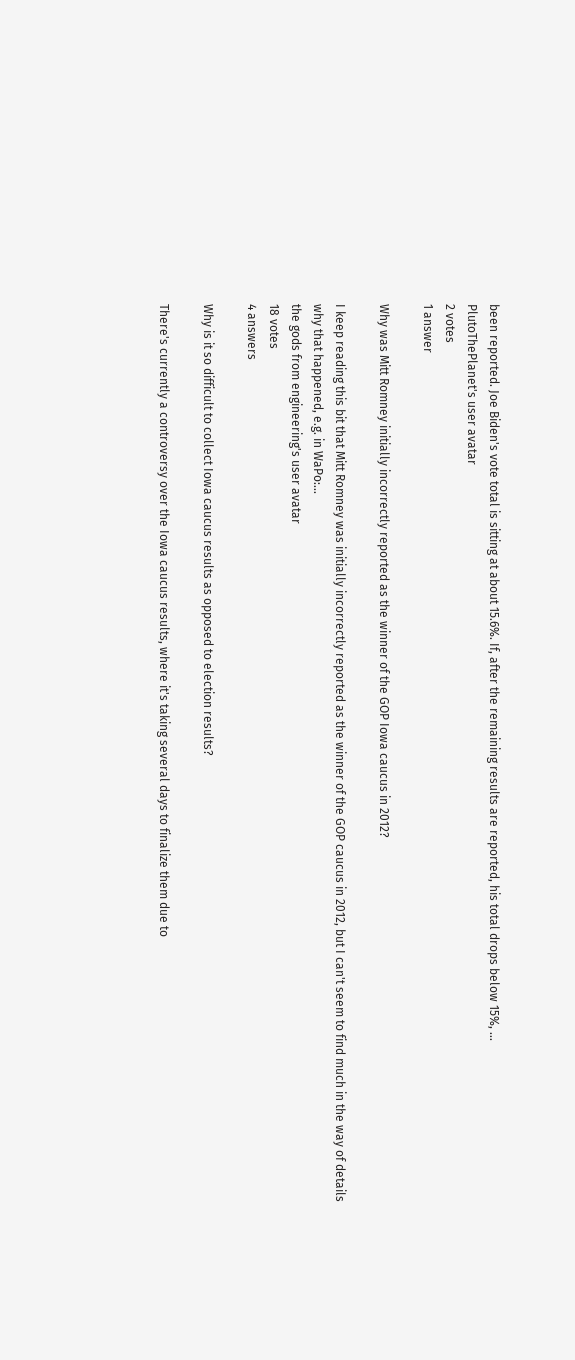been reported. Joe Biden's vote total is sitting at about 15.6%. If, after the remaining results are reported, his total drops below 15%, ...
PlutoThePlanet's user avatar
2 votes
1 answer

Why was Mitt Romney initially incorrectly reported as the winner of the GOP Iowa caucus in 2012?

I keep reading this bit that Mitt Romney was initially incorrectly reported as the winner of the GOP caucus in 2012, but I can't seem to find much in the way of details why that happened, e.g. in WaPo:...
the gods from engineering's user avatar
18 votes
4 answers

Why is it so difficult to collect Iowa caucus results as opposed to election results?

There's currently a controversy over the Iowa caucus results, where it's taking several days to finalize them due to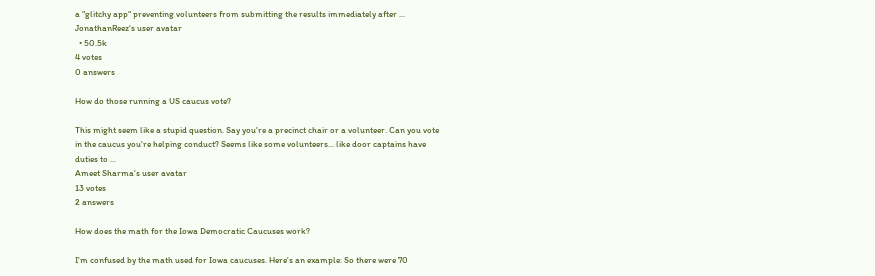a "glitchy app" preventing volunteers from submitting the results immediately after ...
JonathanReez's user avatar
  • 50.5k
4 votes
0 answers

How do those running a US caucus vote?

This might seem like a stupid question. Say you're a precinct chair or a volunteer. Can you vote in the caucus you're helping conduct? Seems like some volunteers... like door captains have duties to ...
Ameet Sharma's user avatar
13 votes
2 answers

How does the math for the Iowa Democratic Caucuses work?

I'm confused by the math used for Iowa caucuses. Here's an example: So there were 70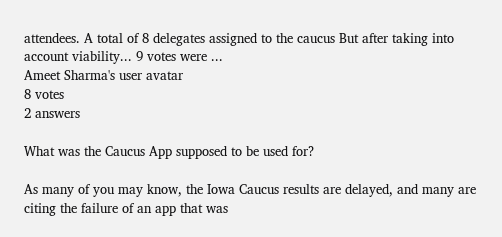attendees. A total of 8 delegates assigned to the caucus But after taking into account viability... 9 votes were ...
Ameet Sharma's user avatar
8 votes
2 answers

What was the Caucus App supposed to be used for?

As many of you may know, the Iowa Caucus results are delayed, and many are citing the failure of an app that was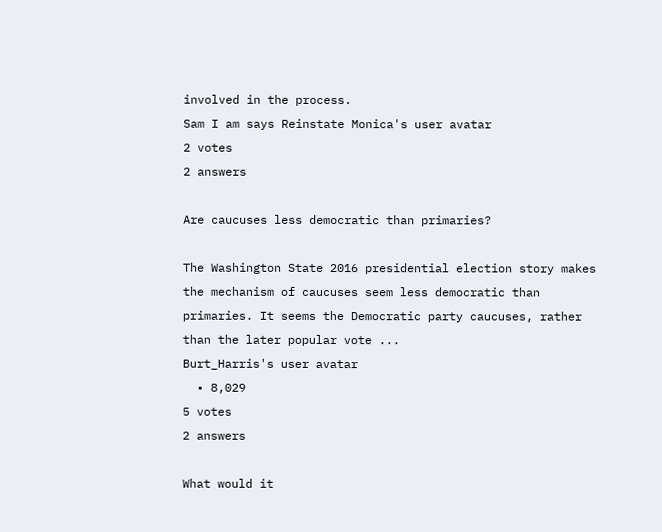involved in the process.
Sam I am says Reinstate Monica's user avatar
2 votes
2 answers

Are caucuses less democratic than primaries?

The Washington State 2016 presidential election story makes the mechanism of caucuses seem less democratic than primaries. It seems the Democratic party caucuses, rather than the later popular vote ...
Burt_Harris's user avatar
  • 8,029
5 votes
2 answers

What would it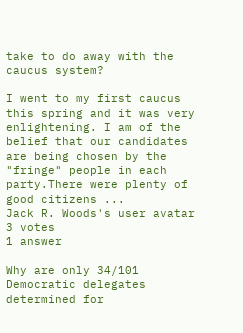take to do away with the caucus system?

I went to my first caucus this spring and it was very enlightening. I am of the belief that our candidates are being chosen by the "fringe" people in each party.There were plenty of good citizens ...
Jack R. Woods's user avatar
3 votes
1 answer

Why are only 34/101 Democratic delegates determined for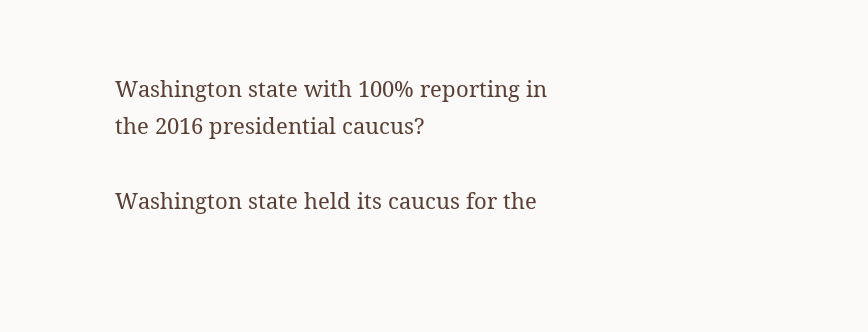Washington state with 100% reporting in the 2016 presidential caucus?

Washington state held its caucus for the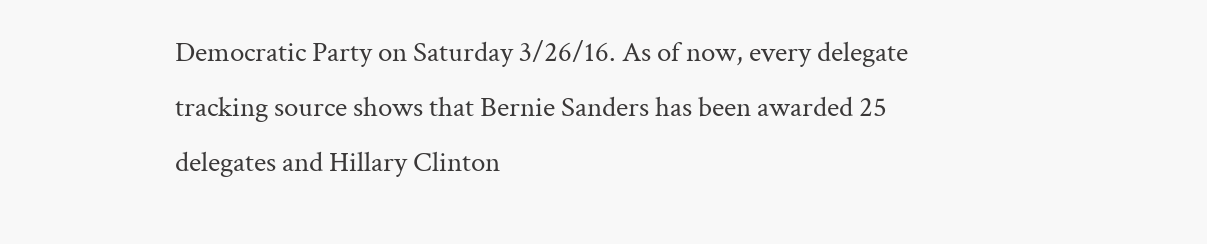Democratic Party on Saturday 3/26/16. As of now, every delegate tracking source shows that Bernie Sanders has been awarded 25 delegates and Hillary Clinton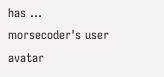has ...
morsecoder's user avatar